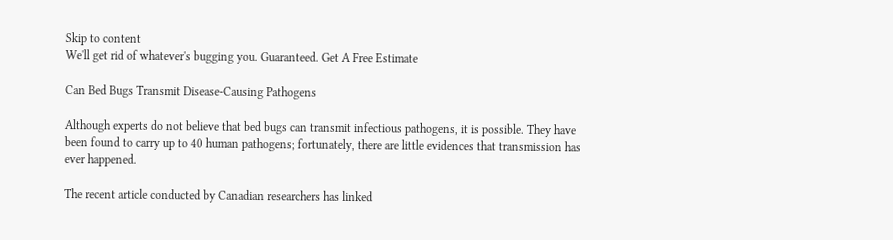Skip to content
We'll get rid of whatever's bugging you. Guaranteed. Get A Free Estimate

Can Bed Bugs Transmit Disease-Causing Pathogens

Although experts do not believe that bed bugs can transmit infectious pathogens, it is possible. They have been found to carry up to 40 human pathogens; fortunately, there are little evidences that transmission has ever happened.

The recent article conducted by Canadian researchers has linked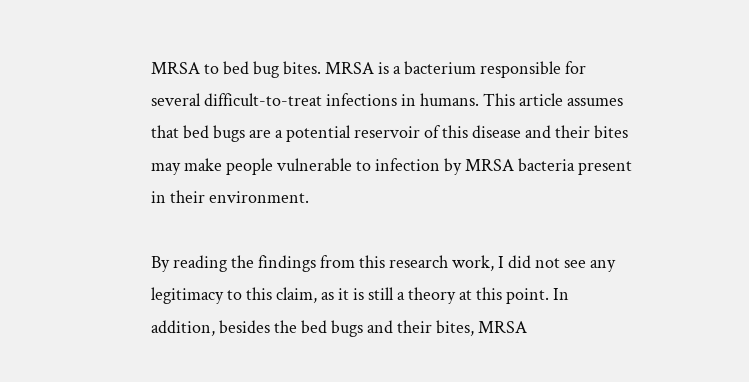MRSA to bed bug bites. MRSA is a bacterium responsible for several difficult-to-treat infections in humans. This article assumes that bed bugs are a potential reservoir of this disease and their bites may make people vulnerable to infection by MRSA bacteria present in their environment.

By reading the findings from this research work, I did not see any legitimacy to this claim, as it is still a theory at this point. In addition, besides the bed bugs and their bites, MRSA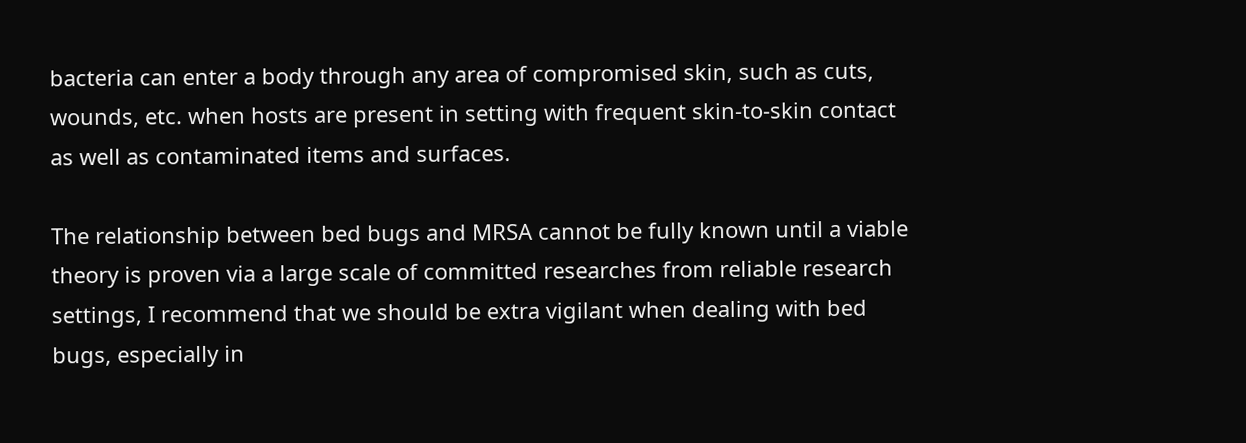bacteria can enter a body through any area of compromised skin, such as cuts, wounds, etc. when hosts are present in setting with frequent skin-to-skin contact as well as contaminated items and surfaces.

The relationship between bed bugs and MRSA cannot be fully known until a viable theory is proven via a large scale of committed researches from reliable research settings, I recommend that we should be extra vigilant when dealing with bed bugs, especially in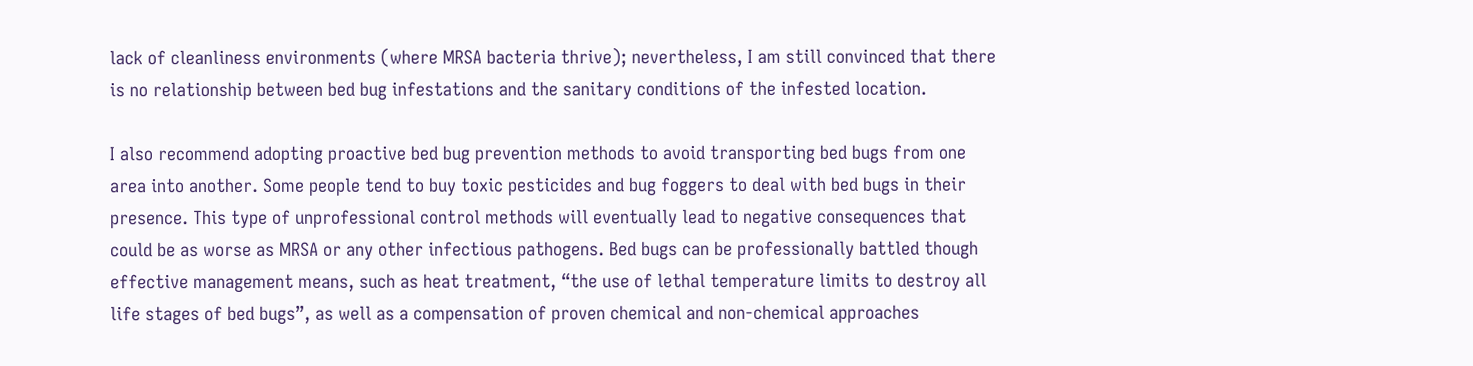lack of cleanliness environments (where MRSA bacteria thrive); nevertheless, I am still convinced that there is no relationship between bed bug infestations and the sanitary conditions of the infested location.

I also recommend adopting proactive bed bug prevention methods to avoid transporting bed bugs from one area into another. Some people tend to buy toxic pesticides and bug foggers to deal with bed bugs in their presence. This type of unprofessional control methods will eventually lead to negative consequences that could be as worse as MRSA or any other infectious pathogens. Bed bugs can be professionally battled though effective management means, such as heat treatment, “the use of lethal temperature limits to destroy all life stages of bed bugs”, as well as a compensation of proven chemical and non-chemical approaches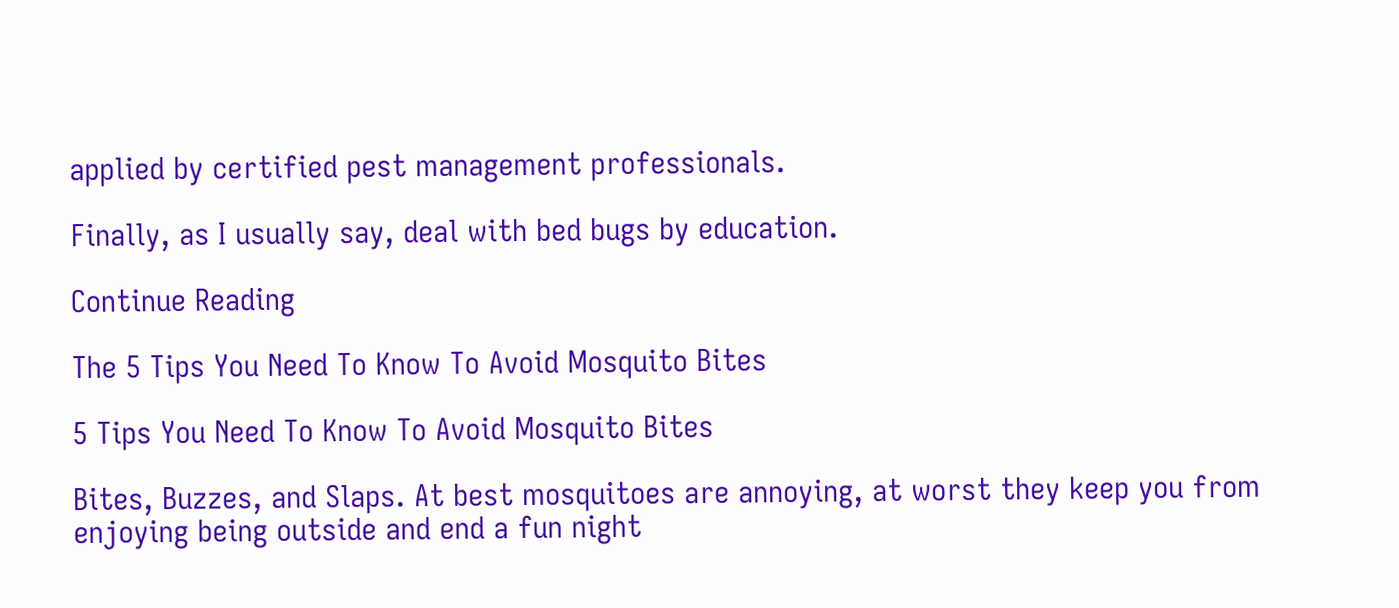applied by certified pest management professionals.

Finally, as I usually say, deal with bed bugs by education.

Continue Reading

The 5 Tips You Need To Know To Avoid Mosquito Bites

5 Tips You Need To Know To Avoid Mosquito Bites

Bites, Buzzes, and Slaps. At best mosquitoes are annoying, at worst they keep you from enjoying being outside and end a fun night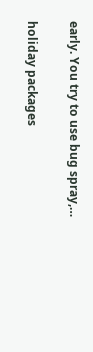early. You try to use bug spray,…

holiday packages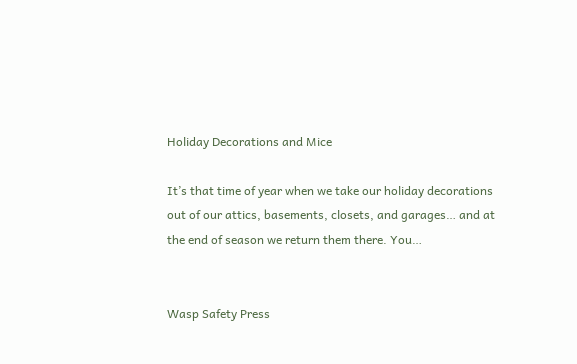Holiday Decorations and Mice

It’s that time of year when we take our holiday decorations out of our attics, basements, closets, and garages… and at the end of season we return them there. You…


Wasp Safety Press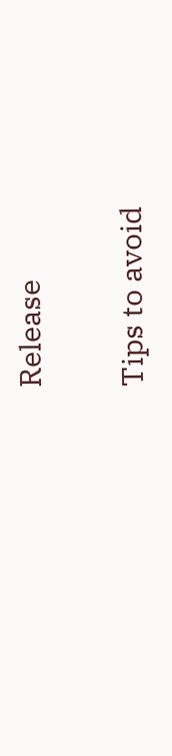Release

Tips to avoid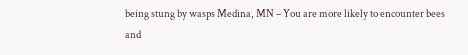being stung by wasps Medina, MN – You are more likely to encounter bees and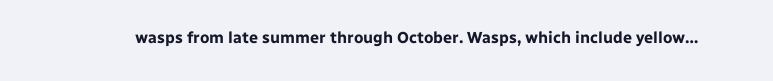wasps from late summer through October. Wasps, which include yellow…